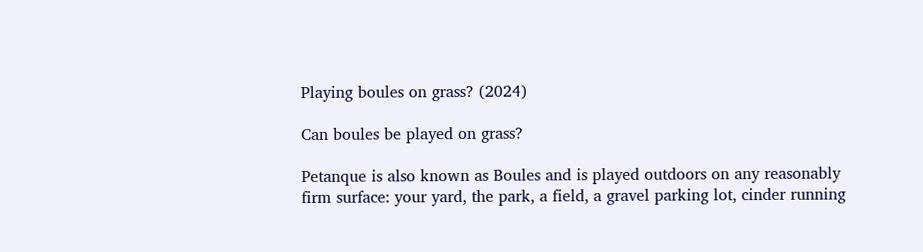Playing boules on grass? (2024)

Can boules be played on grass?

Petanque is also known as Boules and is played outdoors on any reasonably firm surface: your yard, the park, a field, a gravel parking lot, cinder running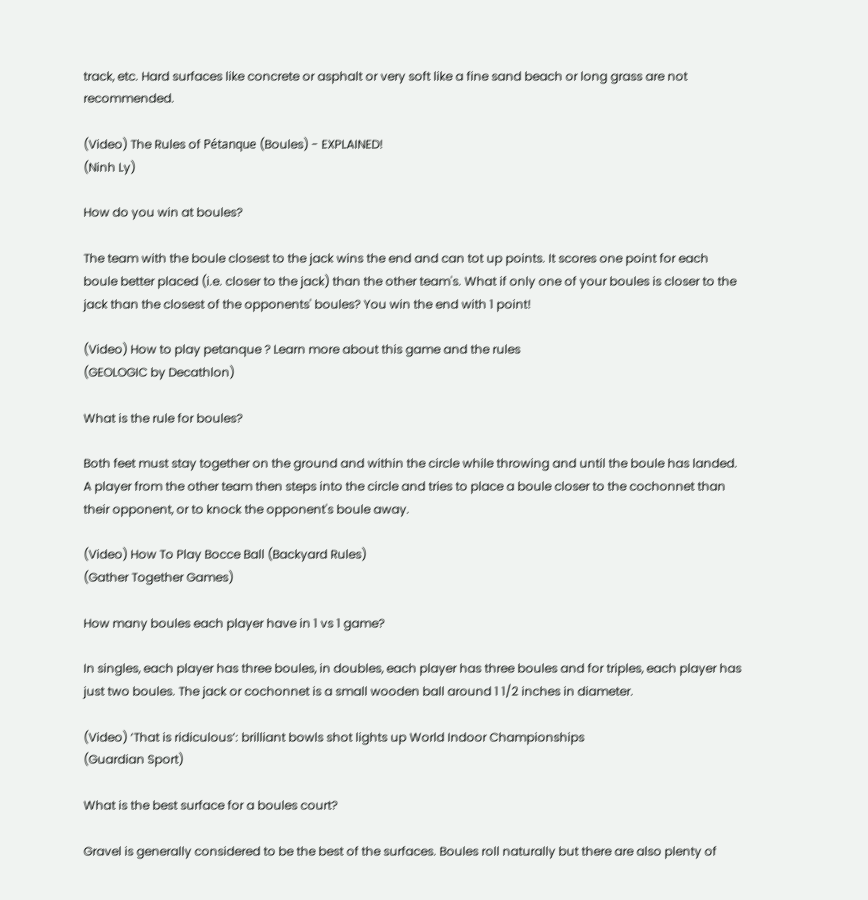track, etc. Hard surfaces like concrete or asphalt or very soft like a fine sand beach or long grass are not recommended.

(Video) The Rules of Pétanque (Boules) - EXPLAINED!
(Ninh Ly)

How do you win at boules?

The team with the boule closest to the jack wins the end and can tot up points. It scores one point for each boule better placed (i.e. closer to the jack) than the other team's. What if only one of your boules is closer to the jack than the closest of the opponents' boules? You win the end with 1 point!

(Video) How to play petanque ? Learn more about this game and the rules
(GEOLOGIC by Decathlon)

What is the rule for boules?

Both feet must stay together on the ground and within the circle while throwing and until the boule has landed. A player from the other team then steps into the circle and tries to place a boule closer to the cochonnet than their opponent, or to knock the opponent's boule away.

(Video) How To Play Bocce Ball (Backyard Rules)
(Gather Together Games)

How many boules each player have in 1 vs 1 game?

In singles, each player has three boules, in doubles, each player has three boules and for triples, each player has just two boules. The jack or cochonnet is a small wooden ball around 1 1/2 inches in diameter.

(Video) ‘That is ridiculous’: brilliant bowls shot lights up World Indoor Championships
(Guardian Sport)

What is the best surface for a boules court?

Gravel is generally considered to be the best of the surfaces. Boules roll naturally but there are also plenty of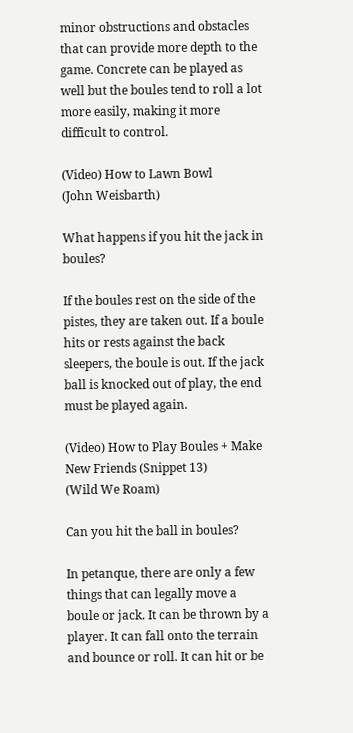minor obstructions and obstacles that can provide more depth to the game. Concrete can be played as well but the boules tend to roll a lot more easily, making it more difficult to control.

(Video) How to Lawn Bowl
(John Weisbarth)

What happens if you hit the jack in boules?

If the boules rest on the side of the pistes, they are taken out. If a boule hits or rests against the back sleepers, the boule is out. If the jack ball is knocked out of play, the end must be played again.

(Video) How to Play Boules + Make New Friends (Snippet 13)
(Wild We Roam)

Can you hit the ball in boules?

In petanque, there are only a few things that can legally move a boule or jack. It can be thrown by a player. It can fall onto the terrain and bounce or roll. It can hit or be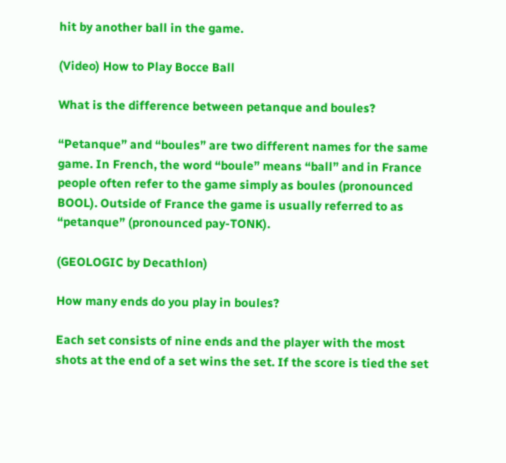hit by another ball in the game.

(Video) How to Play Bocce Ball

What is the difference between petanque and boules?

“Petanque” and “boules” are two different names for the same game. In French, the word “boule” means “ball” and in France people often refer to the game simply as boules (pronounced BOOL). Outside of France the game is usually referred to as “petanque” (pronounced pay-TONK).

(GEOLOGIC by Decathlon)

How many ends do you play in boules?

Each set consists of nine ends and the player with the most shots at the end of a set wins the set. If the score is tied the set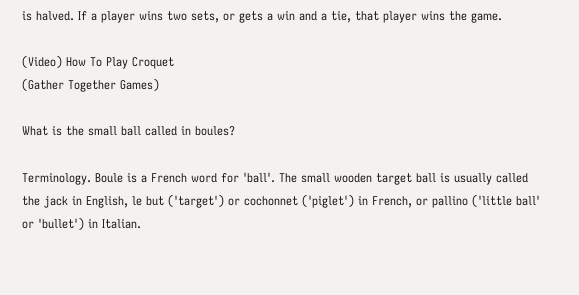is halved. If a player wins two sets, or gets a win and a tie, that player wins the game.

(Video) How To Play Croquet
(Gather Together Games)

What is the small ball called in boules?

Terminology. Boule is a French word for 'ball'. The small wooden target ball is usually called the jack in English, le but ('target') or cochonnet ('piglet') in French, or pallino ('little ball' or 'bullet') in Italian.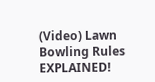(Video) Lawn Bowling Rules EXPLAINED!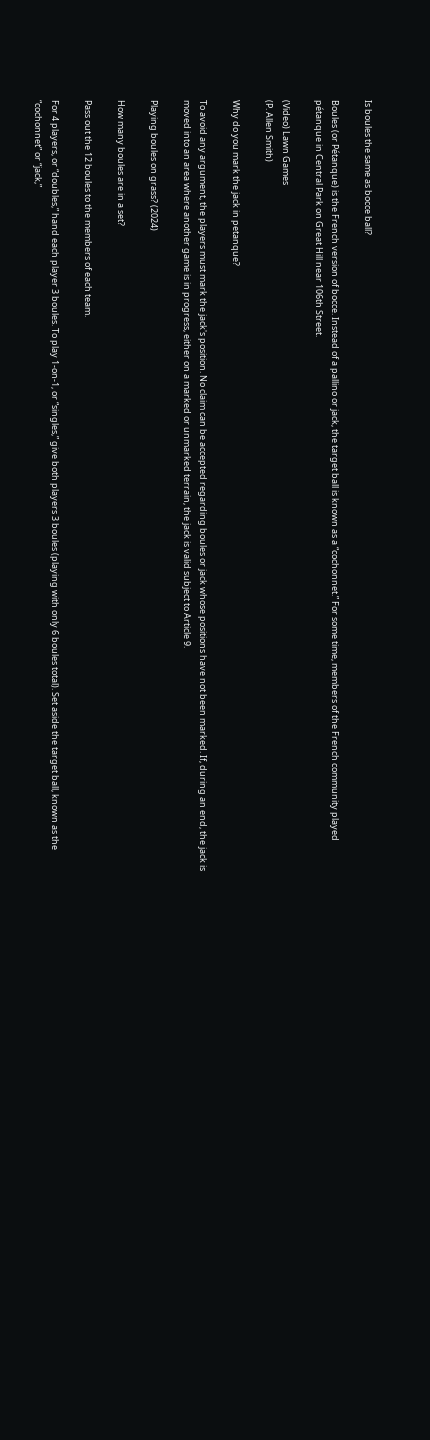Is boules the same as bocce ball?

Boules (or Pétanque) is the French version of bocce. Instead of a pallino or jack, the target ball is known as a “cochonnet.” For some time, members of the French community played pétanque in Central Park on Great Hill near 106th Street.

(Video) Lawn Games
(P. Allen Smith)

Why do you mark the jack in petanque?

To avoid any argument, the players must mark the jack's position. No claim can be accepted regarding boules or jack whose positions have not been marked. If, during an end, the jack is moved into an area where another game is in progress, either on a marked or unmarked terrain, the jack is valid subject to Article 9.

Playing boules on grass? (2024)

How many boules are in a set?

Pass out the 12 boules to the members of each team.

For 4 players, or “doubles,” hand each player 3 boules. To play 1-on-1, or “singles,” give both players 3 boules (playing with only 6 boules total). Set aside the target ball, known as the “cochonnet” or “jack,”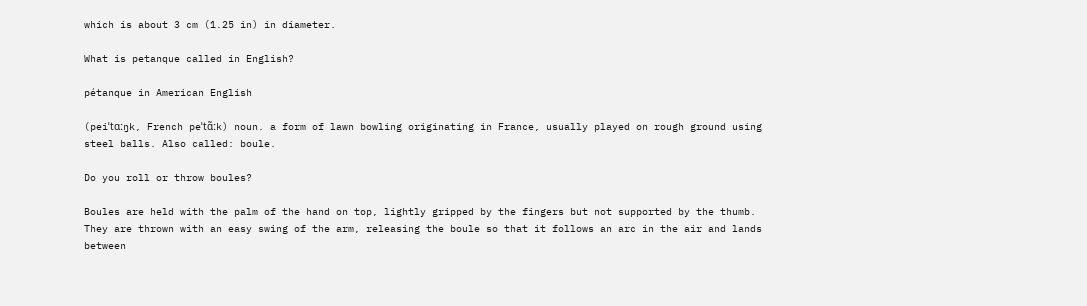which is about 3 cm (1.25 in) in diameter.

What is petanque called in English?

pétanque in American English

(peiˈtɑːŋk, French peˈtɑ̃ːk) noun. a form of lawn bowling originating in France, usually played on rough ground using steel balls. Also called: boule.

Do you roll or throw boules?

Boules are held with the palm of the hand on top, lightly gripped by the fingers but not supported by the thumb. They are thrown with an easy swing of the arm, releasing the boule so that it follows an arc in the air and lands between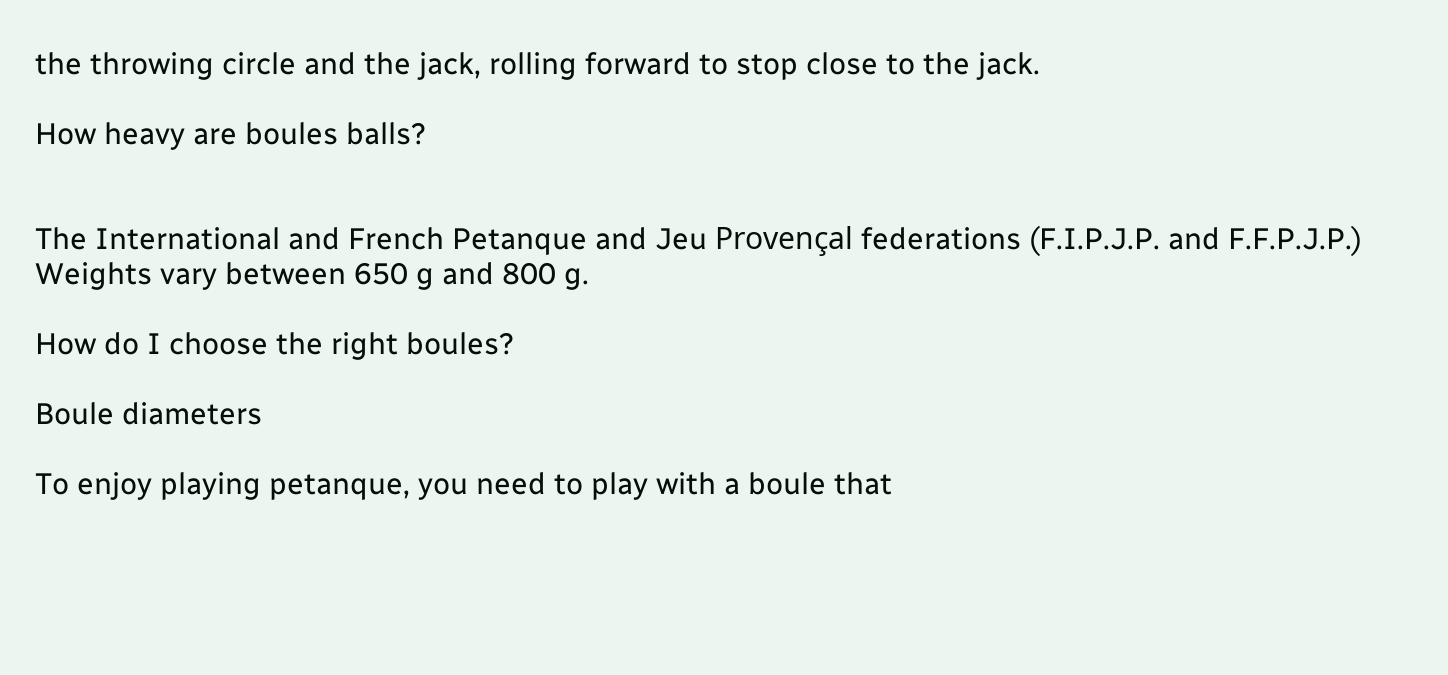the throwing circle and the jack, rolling forward to stop close to the jack.

How heavy are boules balls?


The International and French Petanque and Jeu Provençal federations (F.I.P.J.P. and F.F.P.J.P.) Weights vary between 650 g and 800 g.

How do I choose the right boules?

Boule diameters

To enjoy playing petanque, you need to play with a boule that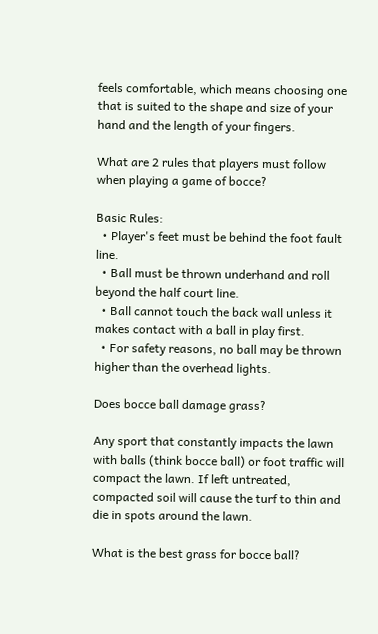feels comfortable, which means choosing one that is suited to the shape and size of your hand and the length of your fingers.

What are 2 rules that players must follow when playing a game of bocce?

Basic Rules:
  • Player's feet must be behind the foot fault line.
  • Ball must be thrown underhand and roll beyond the half court line.
  • Ball cannot touch the back wall unless it makes contact with a ball in play first.
  • For safety reasons, no ball may be thrown higher than the overhead lights.

Does bocce ball damage grass?

Any sport that constantly impacts the lawn with balls (think bocce ball) or foot traffic will compact the lawn. If left untreated, compacted soil will cause the turf to thin and die in spots around the lawn.

What is the best grass for bocce ball?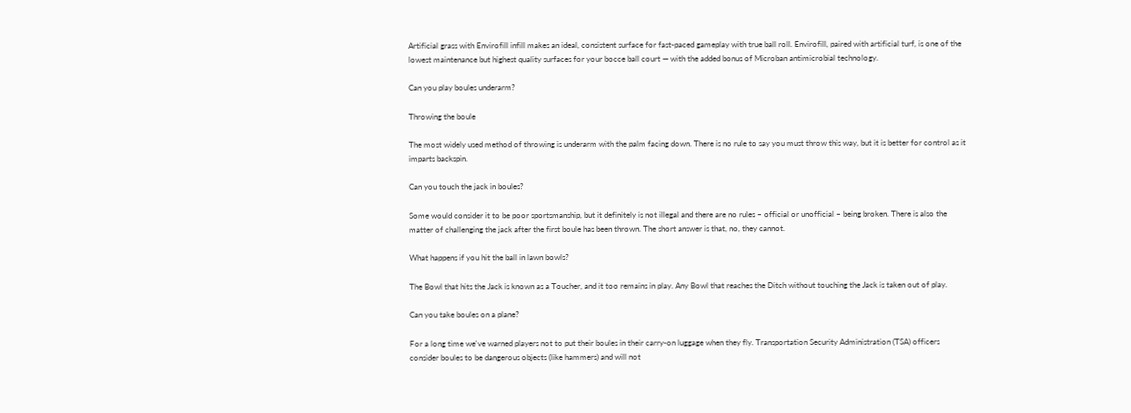Artificial grass with Envirofill infill makes an ideal, consistent surface for fast-paced gameplay with true ball roll. Envirofill, paired with artificial turf, is one of the lowest maintenance but highest quality surfaces for your bocce ball court — with the added bonus of Microban antimicrobial technology.

Can you play boules underarm?

Throwing the boule

The most widely used method of throwing is underarm with the palm facing down. There is no rule to say you must throw this way, but it is better for control as it imparts backspin.

Can you touch the jack in boules?

Some would consider it to be poor sportsmanship, but it definitely is not illegal and there are no rules – official or unofficial – being broken. There is also the matter of challenging the jack after the first boule has been thrown. The short answer is that, no, they cannot.

What happens if you hit the ball in lawn bowls?

The Bowl that hits the Jack is known as a Toucher, and it too remains in play. Any Bowl that reaches the Ditch without touching the Jack is taken out of play.

Can you take boules on a plane?

For a long time we've warned players not to put their boules in their carry-on luggage when they fly. Transportation Security Administration (TSA) officers consider boules to be dangerous objects (like hammers) and will not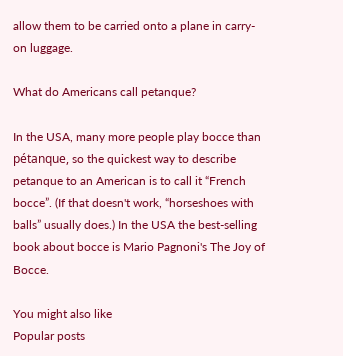allow them to be carried onto a plane in carry-on luggage.

What do Americans call petanque?

In the USA, many more people play bocce than pétanque, so the quickest way to describe petanque to an American is to call it “French bocce”. (If that doesn't work, “horseshoes with balls” usually does.) In the USA the best-selling book about bocce is Mario Pagnoni's The Joy of Bocce.

You might also like
Popular posts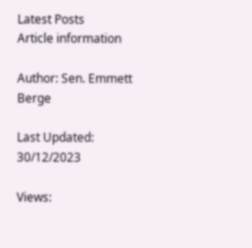Latest Posts
Article information

Author: Sen. Emmett Berge

Last Updated: 30/12/2023

Views: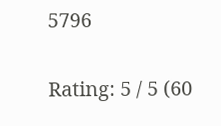5796

Rating: 5 / 5 (60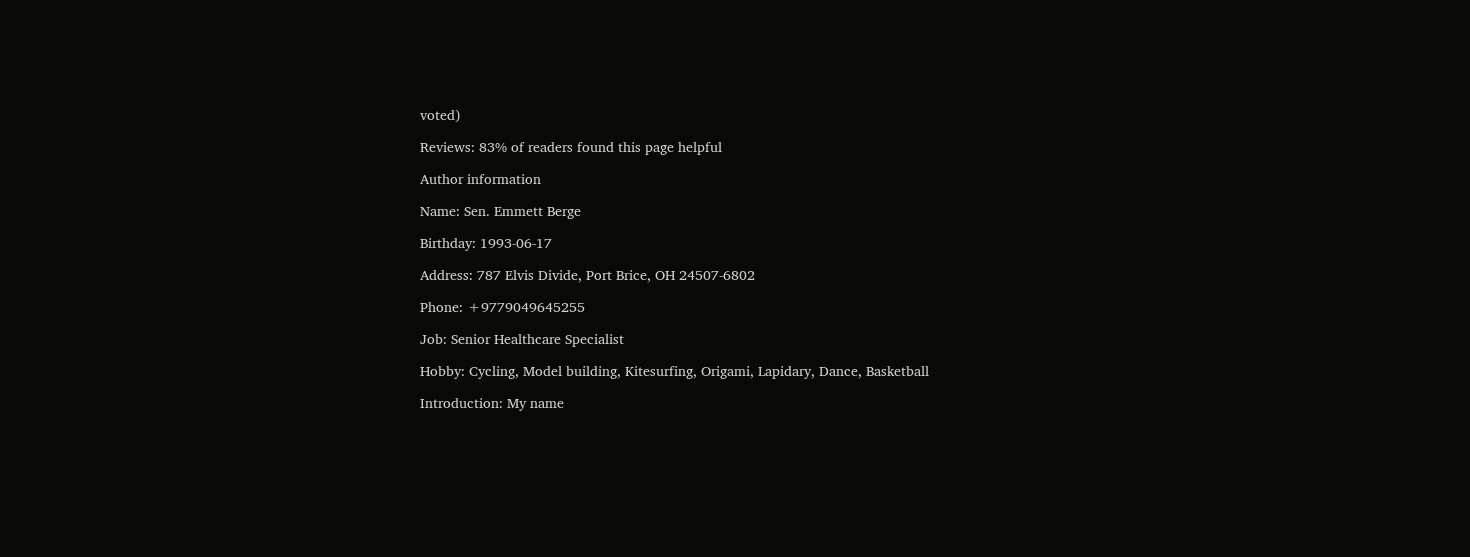voted)

Reviews: 83% of readers found this page helpful

Author information

Name: Sen. Emmett Berge

Birthday: 1993-06-17

Address: 787 Elvis Divide, Port Brice, OH 24507-6802

Phone: +9779049645255

Job: Senior Healthcare Specialist

Hobby: Cycling, Model building, Kitesurfing, Origami, Lapidary, Dance, Basketball

Introduction: My name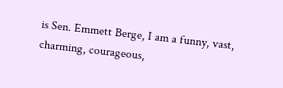is Sen. Emmett Berge, I am a funny, vast, charming, courageous,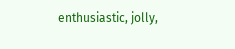enthusiastic, jolly,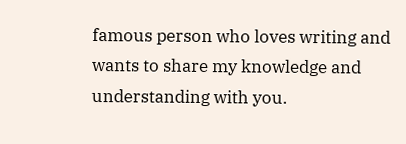famous person who loves writing and wants to share my knowledge and understanding with you.